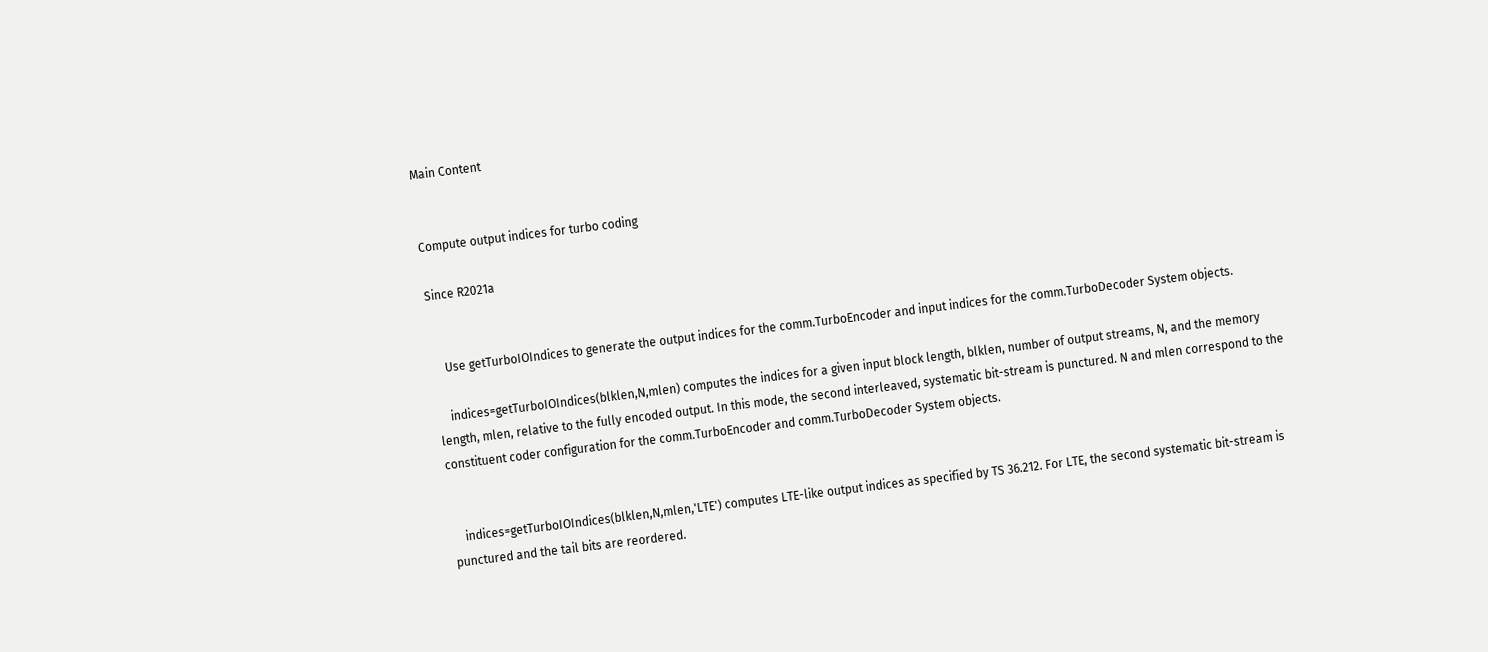Main Content


Compute output indices for turbo coding

Since R2021a


    Use getTurboIOIndices to generate the output indices for the comm.TurboEncoder and input indices for the comm.TurboDecoder System objects.

    indices=getTurboIOIndices(blklen,N,mlen) computes the indices for a given input block length, blklen, number of output streams, N, and the memory length, mlen, relative to the fully encoded output. In this mode, the second interleaved, systematic bit-stream is punctured. N and mlen correspond to the constituent coder configuration for the comm.TurboEncoder and comm.TurboDecoder System objects.


    indices=getTurboIOIndices(blklen,N,mlen,'LTE') computes LTE-like output indices as specified by TS 36.212. For LTE, the second systematic bit-stream is punctured and the tail bits are reordered.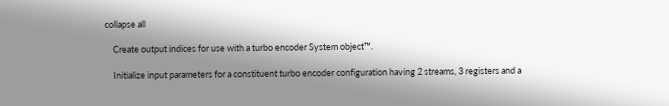collapse all

    Create output indices for use with a turbo encoder System object™.

    Initialize input parameters for a constituent turbo encoder configuration having 2 streams, 3 registers and a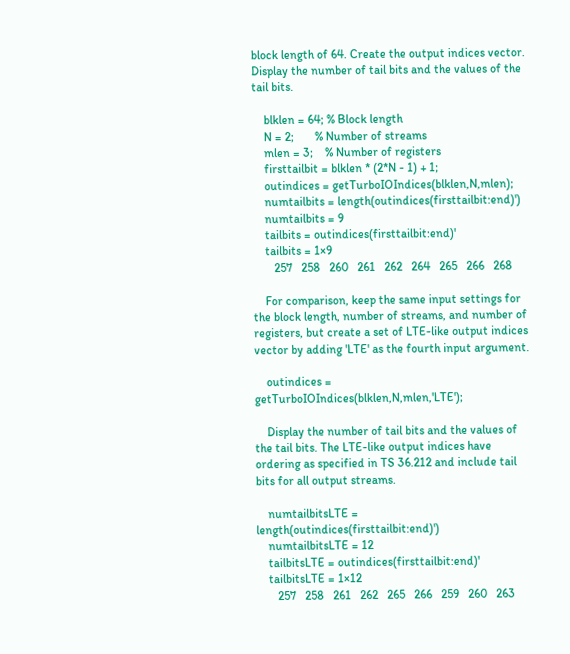block length of 64. Create the output indices vector. Display the number of tail bits and the values of the tail bits.

    blklen = 64; % Block length
    N = 2;       % Number of streams
    mlen = 3;    % Number of registers
    firsttailbit = blklen * (2*N - 1) + 1;
    outindices = getTurboIOIndices(blklen,N,mlen);
    numtailbits = length(outindices(firsttailbit:end)')
    numtailbits = 9
    tailbits = outindices(firsttailbit:end)'
    tailbits = 1×9
       257   258   260   261   262   264   265   266   268

    For comparison, keep the same input settings for the block length, number of streams, and number of registers, but create a set of LTE-like output indices vector by adding 'LTE' as the fourth input argument.

    outindices = getTurboIOIndices(blklen,N,mlen,'LTE');

    Display the number of tail bits and the values of the tail bits. The LTE-like output indices have ordering as specified in TS 36.212 and include tail bits for all output streams.

    numtailbitsLTE = length(outindices(firsttailbit:end)')
    numtailbitsLTE = 12
    tailbitsLTE = outindices(firsttailbit:end)'
    tailbitsLTE = 1×12
       257   258   261   262   265   266   259   260   263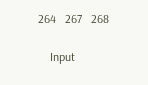264   267   268

    Input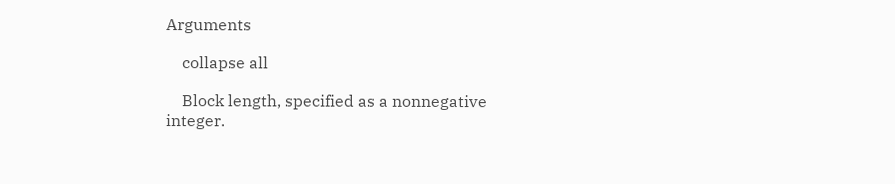Arguments

    collapse all

    Block length, specified as a nonnegative integer.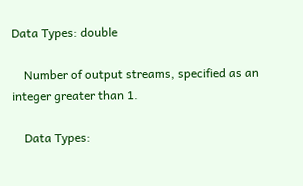Data Types: double

    Number of output streams, specified as an integer greater than 1.

    Data Types: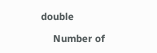double

    Number of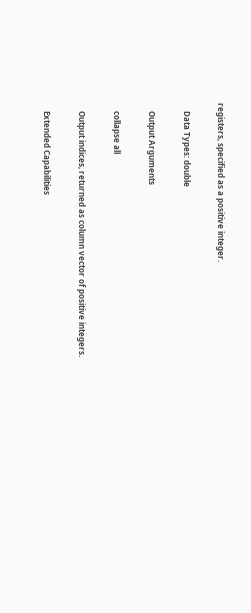registers, specified as a positive integer.

    Data Types: double

    Output Arguments

    collapse all

    Output indices, returned as column vector of positive integers.

    Extended Capabilities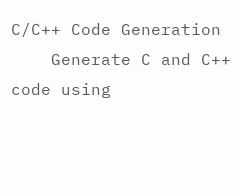C/C++ Code Generation
    Generate C and C++ code using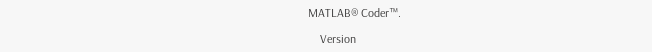MATLAB® Coder™.

    Version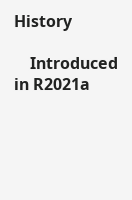History

    Introduced in R2021a